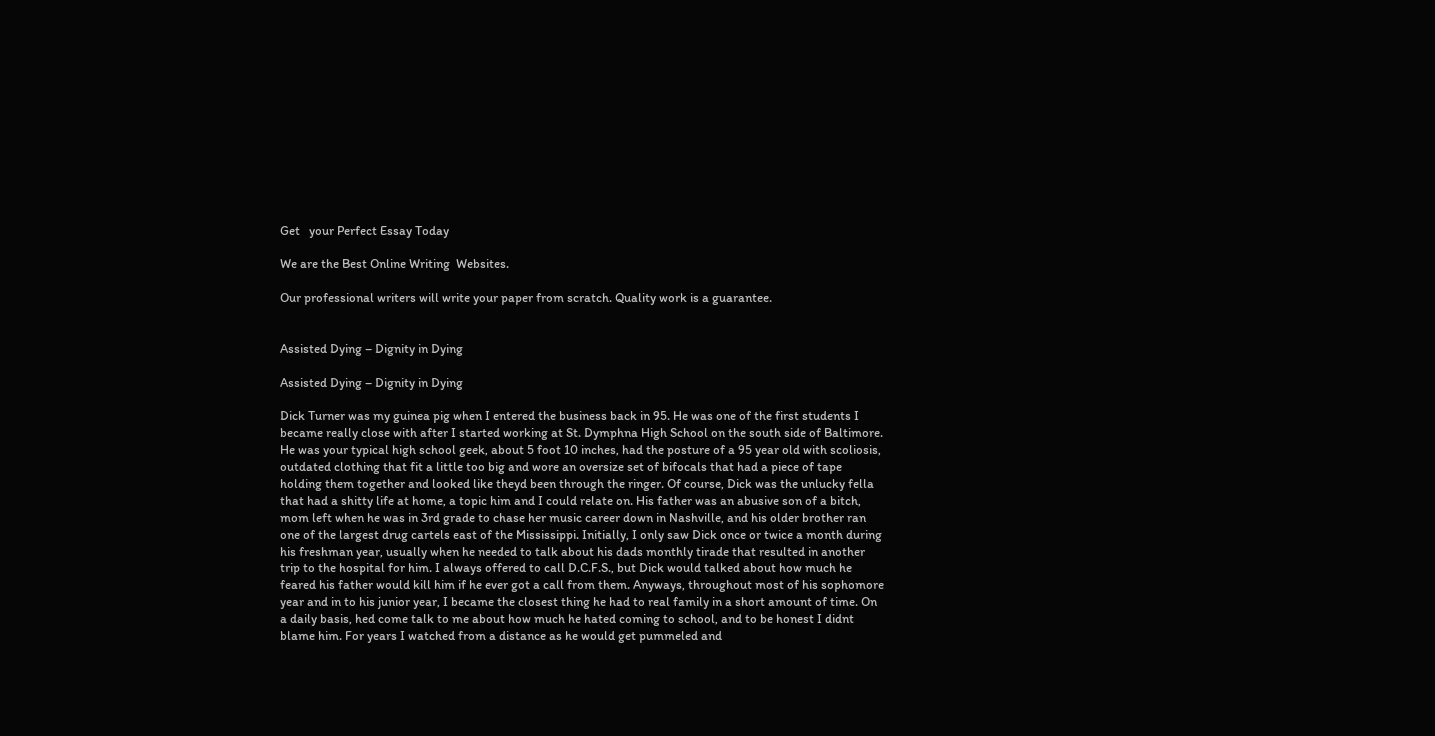Get   your Perfect Essay Today

We are the Best Online Writing  Websites.

Our professional writers will write your paper from scratch. Quality work is a guarantee.


Assisted Dying – Dignity in Dying

Assisted Dying – Dignity in Dying

Dick Turner was my guinea pig when I entered the business back in 95. He was one of the first students I became really close with after I started working at St. Dymphna High School on the south side of Baltimore. He was your typical high school geek, about 5 foot 10 inches, had the posture of a 95 year old with scoliosis, outdated clothing that fit a little too big and wore an oversize set of bifocals that had a piece of tape holding them together and looked like theyd been through the ringer. Of course, Dick was the unlucky fella that had a shitty life at home, a topic him and I could relate on. His father was an abusive son of a bitch, mom left when he was in 3rd grade to chase her music career down in Nashville, and his older brother ran one of the largest drug cartels east of the Mississippi. Initially, I only saw Dick once or twice a month during his freshman year, usually when he needed to talk about his dads monthly tirade that resulted in another trip to the hospital for him. I always offered to call D.C.F.S., but Dick would talked about how much he feared his father would kill him if he ever got a call from them. Anyways, throughout most of his sophomore year and in to his junior year, I became the closest thing he had to real family in a short amount of time. On a daily basis, hed come talk to me about how much he hated coming to school, and to be honest I didnt blame him. For years I watched from a distance as he would get pummeled and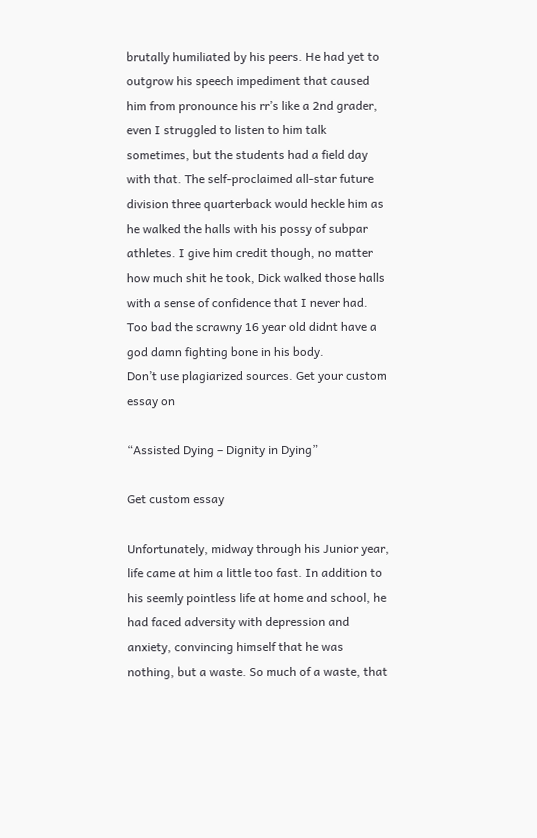brutally humiliated by his peers. He had yet to outgrow his speech impediment that caused him from pronounce his rr’s like a 2nd grader, even I struggled to listen to him talk sometimes, but the students had a field day with that. The self-proclaimed all-star future division three quarterback would heckle him as he walked the halls with his possy of subpar athletes. I give him credit though, no matter how much shit he took, Dick walked those halls with a sense of confidence that I never had. Too bad the scrawny 16 year old didnt have a god damn fighting bone in his body.
Don’t use plagiarized sources. Get your custom essay on

“Assisted Dying – Dignity in Dying”

Get custom essay

Unfortunately, midway through his Junior year, life came at him a little too fast. In addition to his seemly pointless life at home and school, he had faced adversity with depression and anxiety, convincing himself that he was nothing, but a waste. So much of a waste, that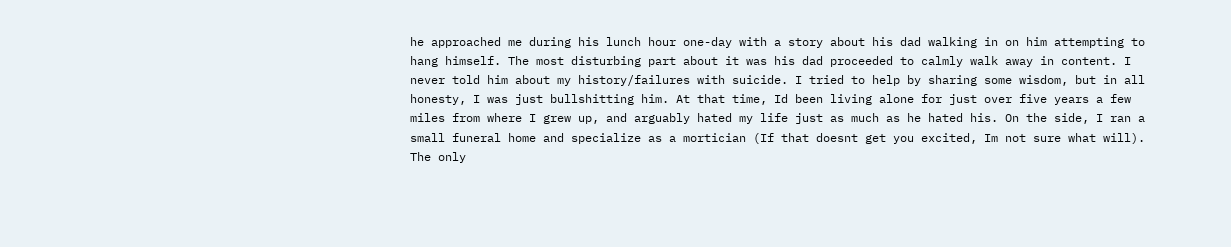he approached me during his lunch hour one-day with a story about his dad walking in on him attempting to hang himself. The most disturbing part about it was his dad proceeded to calmly walk away in content. I never told him about my history/failures with suicide. I tried to help by sharing some wisdom, but in all honesty, I was just bullshitting him. At that time, Id been living alone for just over five years a few miles from where I grew up, and arguably hated my life just as much as he hated his. On the side, I ran a small funeral home and specialize as a mortician (If that doesnt get you excited, Im not sure what will). The only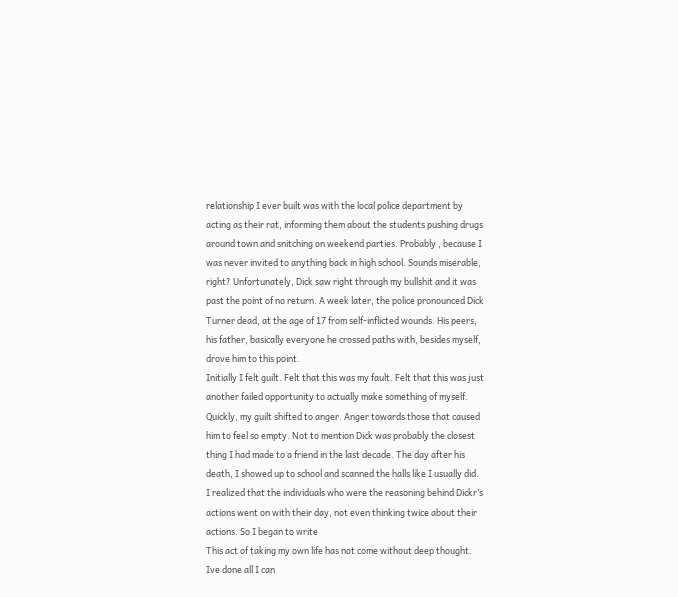relationship I ever built was with the local police department by acting as their rat, informing them about the students pushing drugs around town and snitching on weekend parties. Probably , because I was never invited to anything back in high school. Sounds miserable, right? Unfortunately, Dick saw right through my bullshit and it was past the point of no return. A week later, the police pronounced Dick Turner dead, at the age of 17 from self-inflicted wounds. His peers, his father, basically everyone he crossed paths with, besides myself, drove him to this point.
Initially I felt guilt. Felt that this was my fault. Felt that this was just another failed opportunity to actually make something of myself. Quickly, my guilt shifted to anger. Anger towards those that caused him to feel so empty. Not to mention Dick was probably the closest thing I had made to a friend in the last decade. The day after his death, I showed up to school and scanned the halls like I usually did. I realized that the individuals who were the reasoning behind Dickr’s actions went on with their day, not even thinking twice about their actions. So I began to write
This act of taking my own life has not come without deep thought. Ive done all I can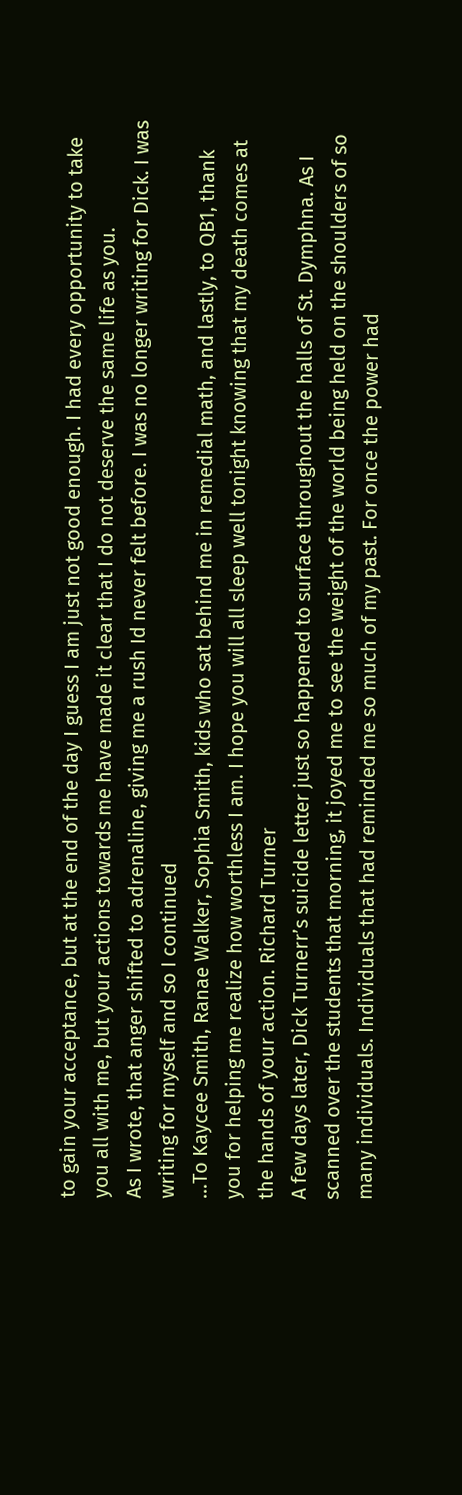to gain your acceptance, but at the end of the day I guess I am just not good enough. I had every opportunity to take you all with me, but your actions towards me have made it clear that I do not deserve the same life as you.
As I wrote, that anger shifted to adrenaline, giving me a rush Id never felt before. I was no longer writing for Dick. I was writing for myself and so I continued
…To Kaycee Smith, Ranae Walker, Sophia Smith, kids who sat behind me in remedial math, and lastly, to QB1, thank you for helping me realize how worthless I am. I hope you will all sleep well tonight knowing that my death comes at the hands of your action. Richard Turner
A few days later, Dick Turnerr’s suicide letter just so happened to surface throughout the halls of St. Dymphna. As I scanned over the students that morning, it joyed me to see the weight of the world being held on the shoulders of so many individuals. Individuals that had reminded me so much of my past. For once the power had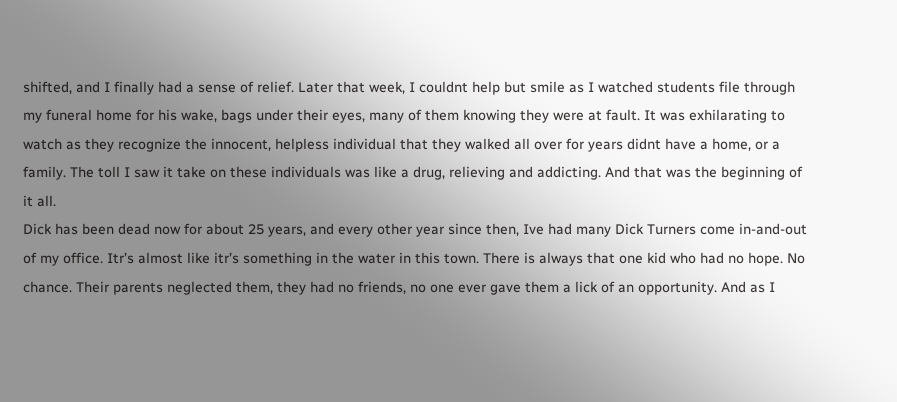shifted, and I finally had a sense of relief. Later that week, I couldnt help but smile as I watched students file through my funeral home for his wake, bags under their eyes, many of them knowing they were at fault. It was exhilarating to watch as they recognize the innocent, helpless individual that they walked all over for years didnt have a home, or a family. The toll I saw it take on these individuals was like a drug, relieving and addicting. And that was the beginning of it all.
Dick has been dead now for about 25 years, and every other year since then, Ive had many Dick Turners come in-and-out of my office. Itr’s almost like itr’s something in the water in this town. There is always that one kid who had no hope. No chance. Their parents neglected them, they had no friends, no one ever gave them a lick of an opportunity. And as I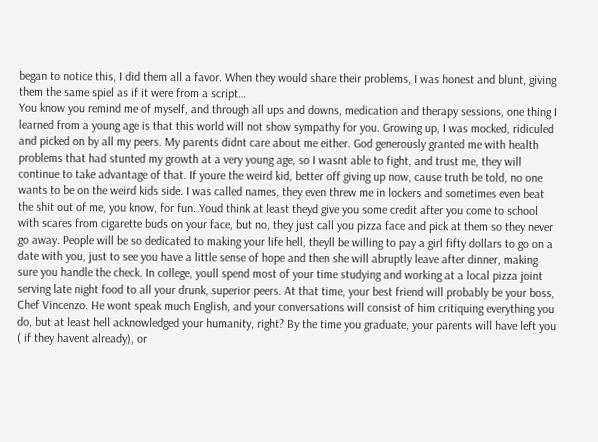began to notice this, I did them all a favor. When they would share their problems, I was honest and blunt, giving them the same spiel as if it were from a script…
You know you remind me of myself, and through all ups and downs, medication and therapy sessions, one thing I learned from a young age is that this world will not show sympathy for you. Growing up, I was mocked, ridiculed and picked on by all my peers. My parents didnt care about me either. God generously granted me with health problems that had stunted my growth at a very young age, so I wasnt able to fight, and trust me, they will continue to take advantage of that. If youre the weird kid, better off giving up now, cause truth be told, no one wants to be on the weird kids side. I was called names, they even threw me in lockers and sometimes even beat the shit out of me, you know, for fun. Youd think at least theyd give you some credit after you come to school with scares from cigarette buds on your face, but no, they just call you pizza face and pick at them so they never go away. People will be so dedicated to making your life hell, theyll be willing to pay a girl fifty dollars to go on a date with you, just to see you have a little sense of hope and then she will abruptly leave after dinner, making sure you handle the check. In college, youll spend most of your time studying and working at a local pizza joint serving late night food to all your drunk, superior peers. At that time, your best friend will probably be your boss, Chef Vincenzo. He wont speak much English, and your conversations will consist of him critiquing everything you do, but at least hell acknowledged your humanity, right? By the time you graduate, your parents will have left you ( if they havent already), or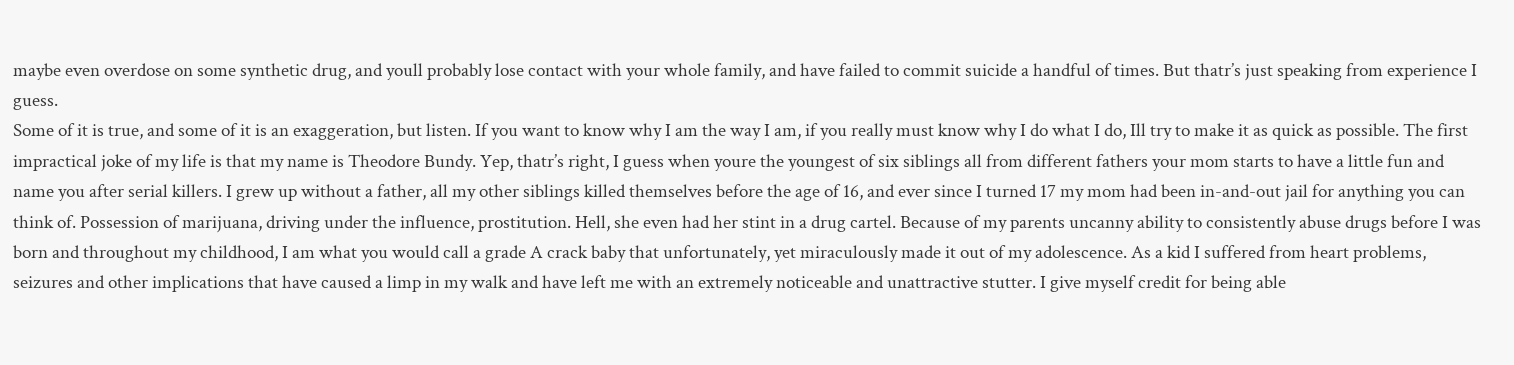maybe even overdose on some synthetic drug, and youll probably lose contact with your whole family, and have failed to commit suicide a handful of times. But thatr’s just speaking from experience I guess.
Some of it is true, and some of it is an exaggeration, but listen. If you want to know why I am the way I am, if you really must know why I do what I do, Ill try to make it as quick as possible. The first impractical joke of my life is that my name is Theodore Bundy. Yep, thatr’s right, I guess when youre the youngest of six siblings all from different fathers your mom starts to have a little fun and name you after serial killers. I grew up without a father, all my other siblings killed themselves before the age of 16, and ever since I turned 17 my mom had been in-and-out jail for anything you can think of. Possession of marijuana, driving under the influence, prostitution. Hell, she even had her stint in a drug cartel. Because of my parents uncanny ability to consistently abuse drugs before I was born and throughout my childhood, I am what you would call a grade A crack baby that unfortunately, yet miraculously made it out of my adolescence. As a kid I suffered from heart problems, seizures and other implications that have caused a limp in my walk and have left me with an extremely noticeable and unattractive stutter. I give myself credit for being able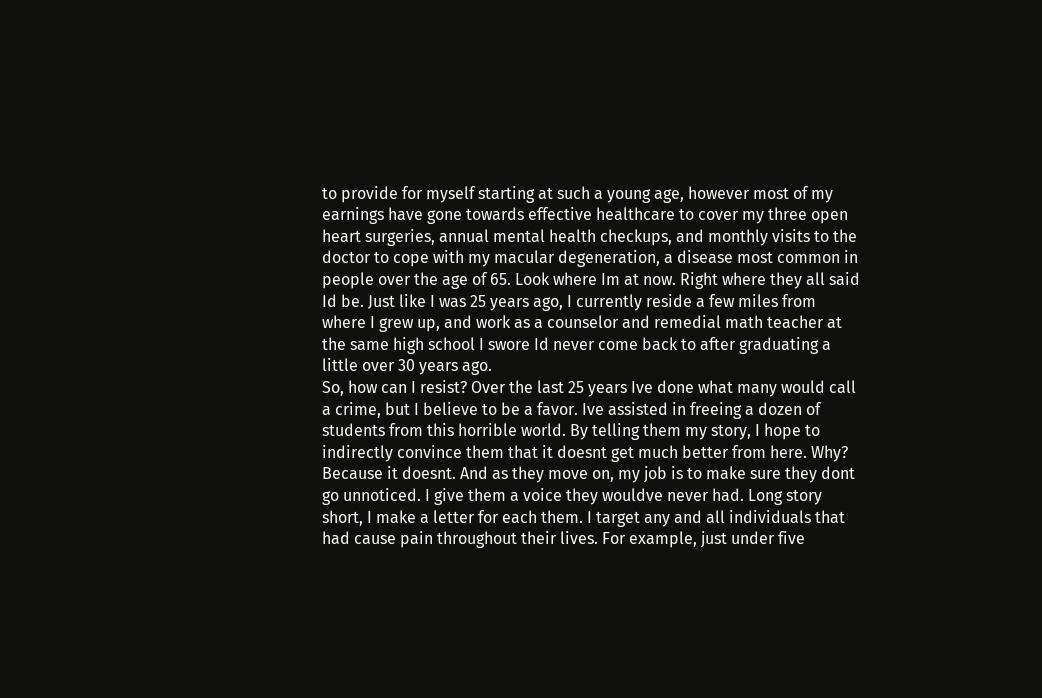to provide for myself starting at such a young age, however most of my earnings have gone towards effective healthcare to cover my three open heart surgeries, annual mental health checkups, and monthly visits to the doctor to cope with my macular degeneration, a disease most common in people over the age of 65. Look where Im at now. Right where they all said Id be. Just like I was 25 years ago, I currently reside a few miles from where I grew up, and work as a counselor and remedial math teacher at the same high school I swore Id never come back to after graduating a little over 30 years ago.
So, how can I resist? Over the last 25 years Ive done what many would call a crime, but I believe to be a favor. Ive assisted in freeing a dozen of students from this horrible world. By telling them my story, I hope to indirectly convince them that it doesnt get much better from here. Why? Because it doesnt. And as they move on, my job is to make sure they dont go unnoticed. I give them a voice they wouldve never had. Long story short, I make a letter for each them. I target any and all individuals that had cause pain throughout their lives. For example, just under five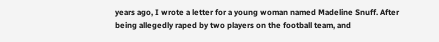years ago, I wrote a letter for a young woman named Madeline Snuff. After being allegedly raped by two players on the football team, and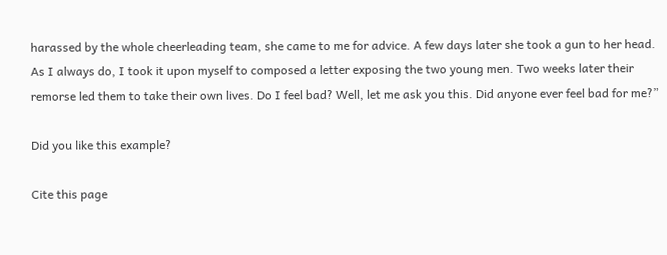harassed by the whole cheerleading team, she came to me for advice. A few days later she took a gun to her head. As I always do, I took it upon myself to composed a letter exposing the two young men. Two weeks later their remorse led them to take their own lives. Do I feel bad? Well, let me ask you this. Did anyone ever feel bad for me?”

Did you like this example?

Cite this page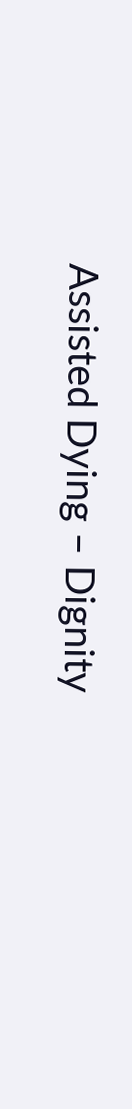Assisted Dying – Dignity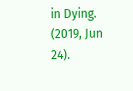in Dying. (2019, Jun 24).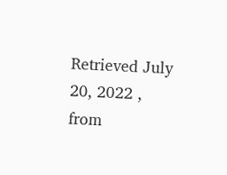Retrieved July 20, 2022 , from